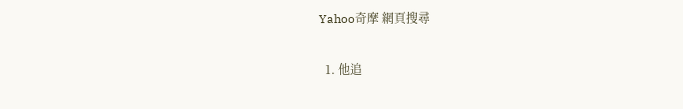Yahoo奇摩 網頁搜尋

  1. 他追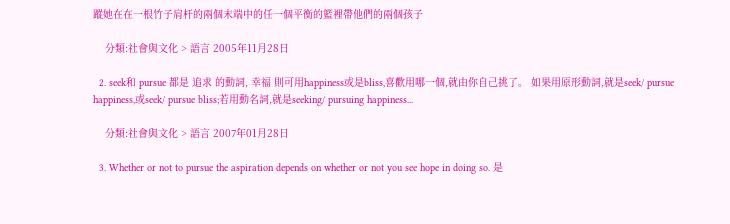蹤她在在一根竹子肩杆的兩個末端中的任一個平衡的籃裡帶他們的兩個孩子

    分類:社會與文化 > 語言 2005年11月28日

  2. seek和 pursue 都是 追求 的動詞, 幸福 則可用happiness或是bliss,喜歡用哪一個,就由你自己挑了。 如果用原形動詞,就是seek/ pursue happiness,或seek/ pursue bliss;若用動名詞,就是seeking/ pursuing happiness...

    分類:社會與文化 > 語言 2007年01月28日

  3. Whether or not to pursue the aspiration depends on whether or not you see hope in doing so. 是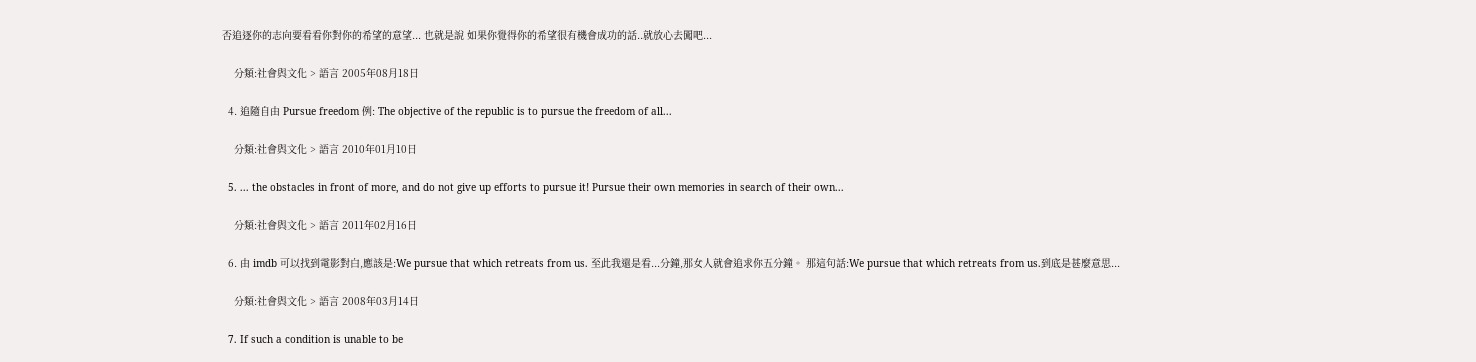否追逐你的志向要看看你對你的希望的意望... 也就是說 如果你覺得你的希望很有機會成功的話..就放心去闖吧...

    分類:社會與文化 > 語言 2005年08月18日

  4. 追隨自由 Pursue freedom 例: The objective of the republic is to pursue the freedom of all...

    分類:社會與文化 > 語言 2010年01月10日

  5. ... the obstacles in front of more, and do not give up efforts to pursue it! Pursue their own memories in search of their own...

    分類:社會與文化 > 語言 2011年02月16日

  6. 由 imdb 可以找到電影對白,應該是:We pursue that which retreats from us. 至此我還是看...分鐘,那女人就會追求你五分鐘。 那這句話:We pursue that which retreats from us.到底是甚麼意思...

    分類:社會與文化 > 語言 2008年03月14日

  7. If such a condition is unable to be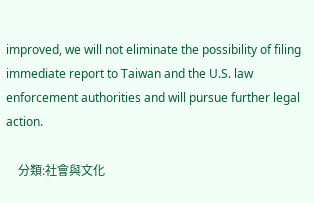improved, we will not eliminate the possibility of filing immediate report to Taiwan and the U.S. law enforcement authorities and will pursue further legal action.

    分類:社會與文化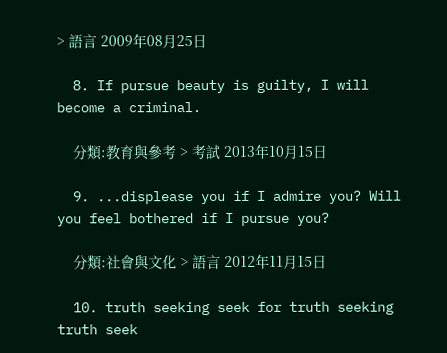> 語言 2009年08月25日

  8. If pursue beauty is guilty, I will become a criminal.

    分類:教育與參考 > 考試 2013年10月15日

  9. ...displease you if I admire you? Will you feel bothered if I pursue you?

    分類:社會與文化 > 語言 2012年11月15日

  10. truth seeking seek for truth seeking truth seek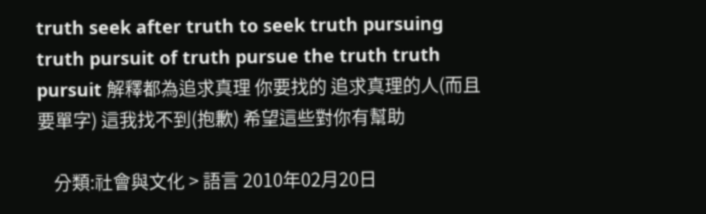truth seek after truth to seek truth pursuing truth pursuit of truth pursue the truth truth pursuit 解釋都為追求真理 你要找的 追求真理的人(而且要單字) 這我找不到(抱歉) 希望這些對你有幫助

    分類:社會與文化 > 語言 2010年02月20日